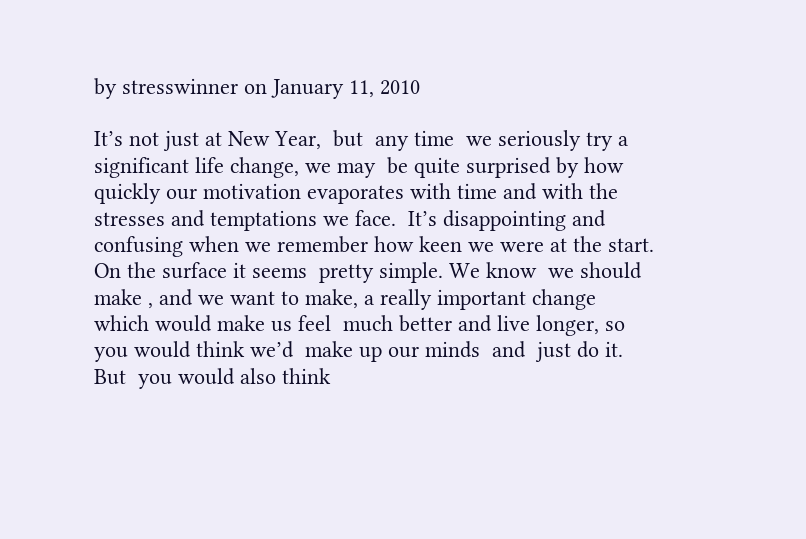by stresswinner on January 11, 2010

It’s not just at New Year,  but  any time  we seriously try a  significant life change, we may  be quite surprised by how quickly our motivation evaporates with time and with the  stresses and temptations we face.  It’s disappointing and confusing when we remember how keen we were at the start.
On the surface it seems  pretty simple. We know  we should make , and we want to make, a really important change which would make us feel  much better and live longer, so you would think we’d  make up our minds  and  just do it.
But  you would also think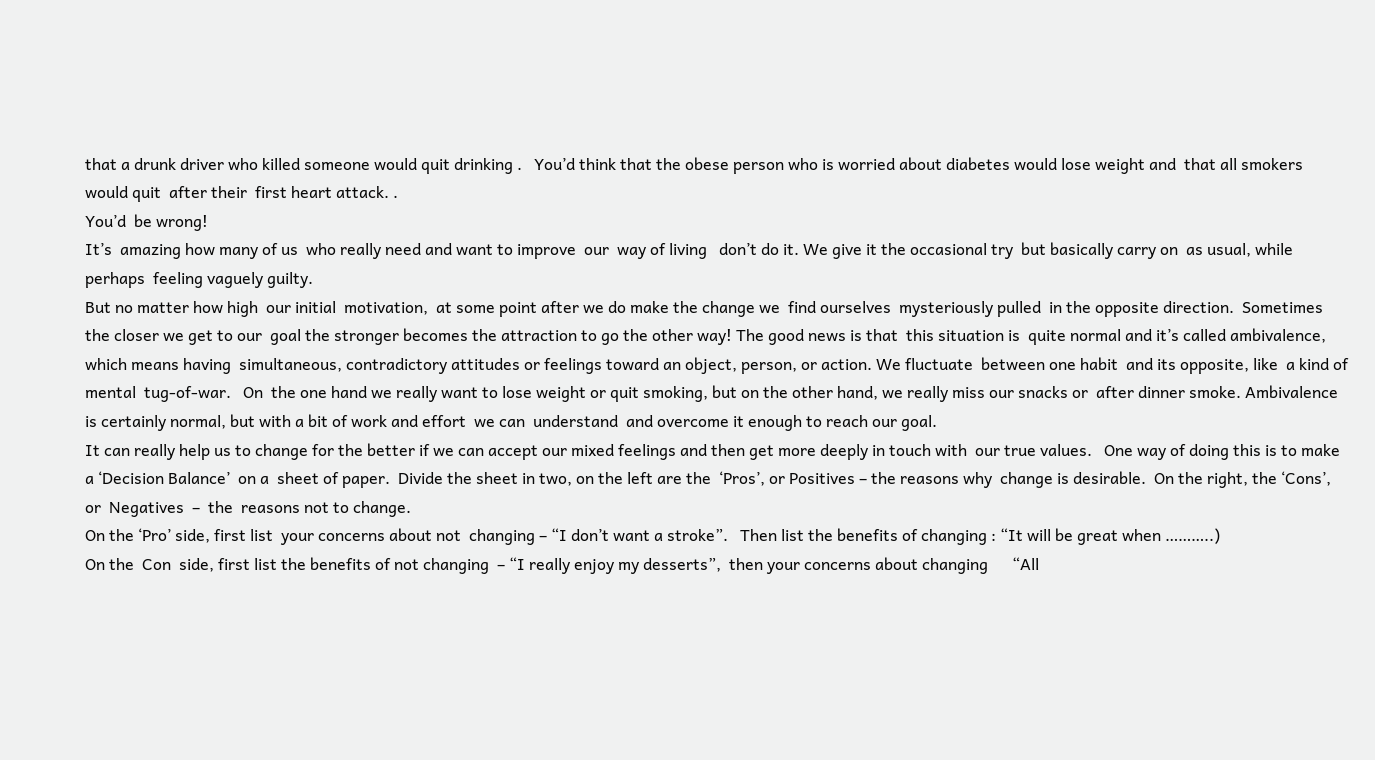that a drunk driver who killed someone would quit drinking .   You’d think that the obese person who is worried about diabetes would lose weight and  that all smokers  would quit  after their  first heart attack. .
You’d  be wrong!
It’s  amazing how many of us  who really need and want to improve  our  way of living   don’t do it. We give it the occasional try  but basically carry on  as usual, while perhaps  feeling vaguely guilty.
But no matter how high  our initial  motivation,  at some point after we do make the change we  find ourselves  mysteriously pulled  in the opposite direction.  Sometimes the closer we get to our  goal the stronger becomes the attraction to go the other way! The good news is that  this situation is  quite normal and it’s called ambivalence, which means having  simultaneous, contradictory attitudes or feelings toward an object, person, or action. We fluctuate  between one habit  and its opposite, like  a kind of mental  tug-of-war.   On  the one hand we really want to lose weight or quit smoking, but on the other hand, we really miss our snacks or  after dinner smoke. Ambivalence is certainly normal, but with a bit of work and effort  we can  understand  and overcome it enough to reach our goal.
It can really help us to change for the better if we can accept our mixed feelings and then get more deeply in touch with  our true values.   One way of doing this is to make a ‘Decision Balance’  on a  sheet of paper.  Divide the sheet in two, on the left are the  ‘Pros’, or Positives – the reasons why  change is desirable.  On the right, the ‘Cons’, or  Negatives  –  the  reasons not to change.
On the ‘Pro’ side, first list  your concerns about not  changing – “I don’t want a stroke”.   Then list the benefits of changing : “It will be great when ………..)
On the  Con  side, first list the benefits of not changing  – “I really enjoy my desserts”,  then your concerns about changing      “All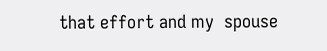that effort and my  spouse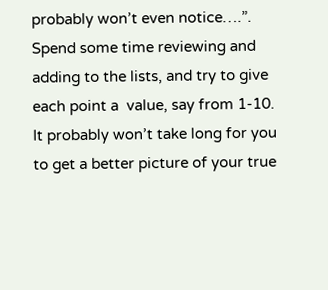probably won’t even notice….”.
Spend some time reviewing and adding to the lists, and try to give each point a  value, say from 1-10. It probably won’t take long for you to get a better picture of your true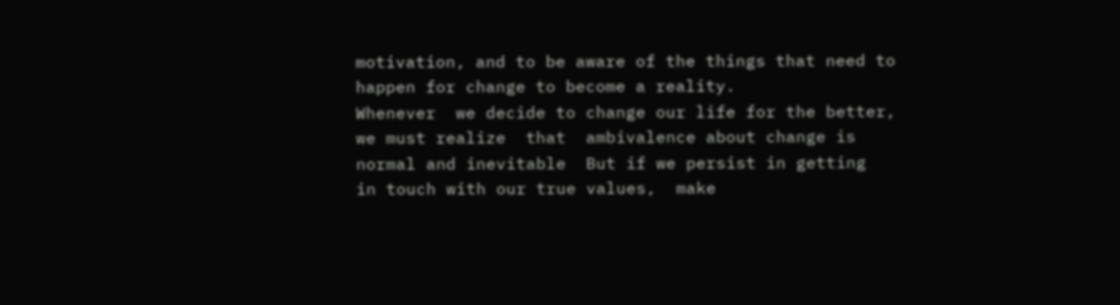motivation, and to be aware of the things that need to happen for change to become a reality.
Whenever  we decide to change our life for the better, we must realize  that  ambivalence about change is normal and inevitable  But if we persist in getting  in touch with our true values,  make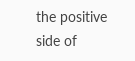the positive side of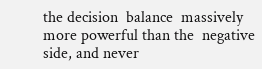the decision  balance  massively  more powerful than the  negative side, and never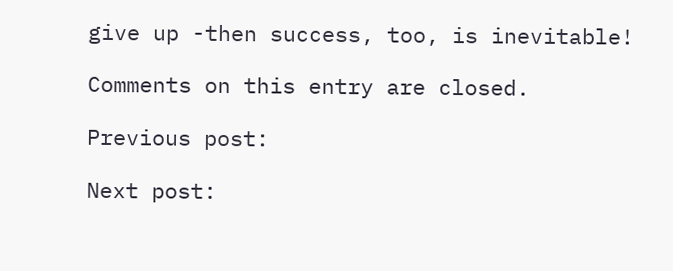give up -then success, too, is inevitable!

Comments on this entry are closed.

Previous post:

Next post: